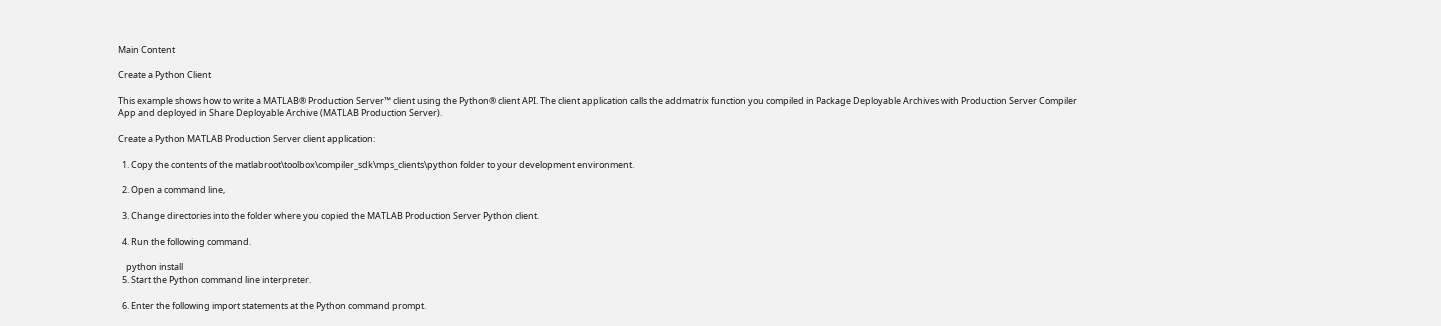Main Content

Create a Python Client

This example shows how to write a MATLAB® Production Server™ client using the Python® client API. The client application calls the addmatrix function you compiled in Package Deployable Archives with Production Server Compiler App and deployed in Share Deployable Archive (MATLAB Production Server).

Create a Python MATLAB Production Server client application:

  1. Copy the contents of the matlabroot\toolbox\compiler_sdk\mps_clients\python folder to your development environment.

  2. Open a command line,

  3. Change directories into the folder where you copied the MATLAB Production Server Python client.

  4. Run the following command.

    python install
  5. Start the Python command line interpreter.

  6. Enter the following import statements at the Python command prompt.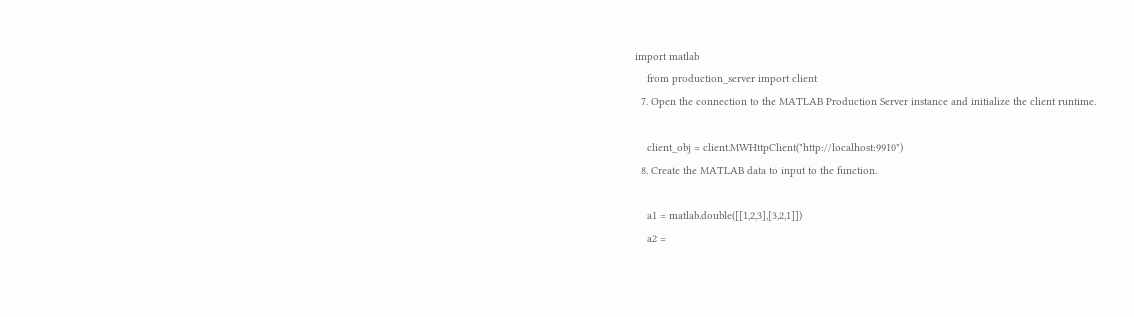import matlab
    from production_server import client
  7. Open the connection to the MATLAB Production Server instance and initialize the client runtime.

    client_obj = client.MWHttpClient("http://localhost:9910")
  8. Create the MATLAB data to input to the function.

    a1 = matlab.double([[1,2,3],[3,2,1]])
    a2 =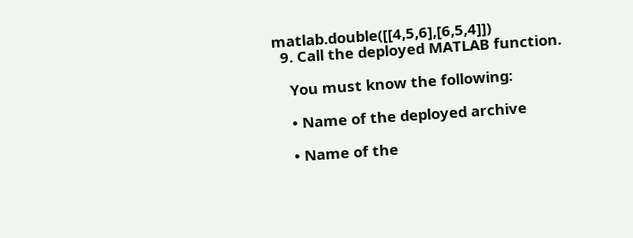matlab.double([[4,5,6],[6,5,4]])
  9. Call the deployed MATLAB function.

    You must know the following:

    • Name of the deployed archive

    • Name of the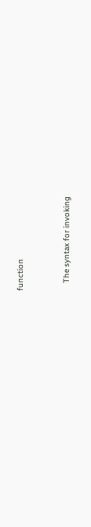function


    The syntax for invoking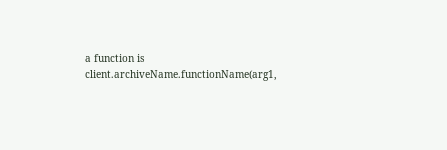a function is client.archiveName.functionName(arg1,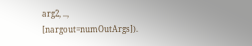arg2, .., [nargout=numOutArgs]).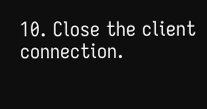10. Close the client connection.